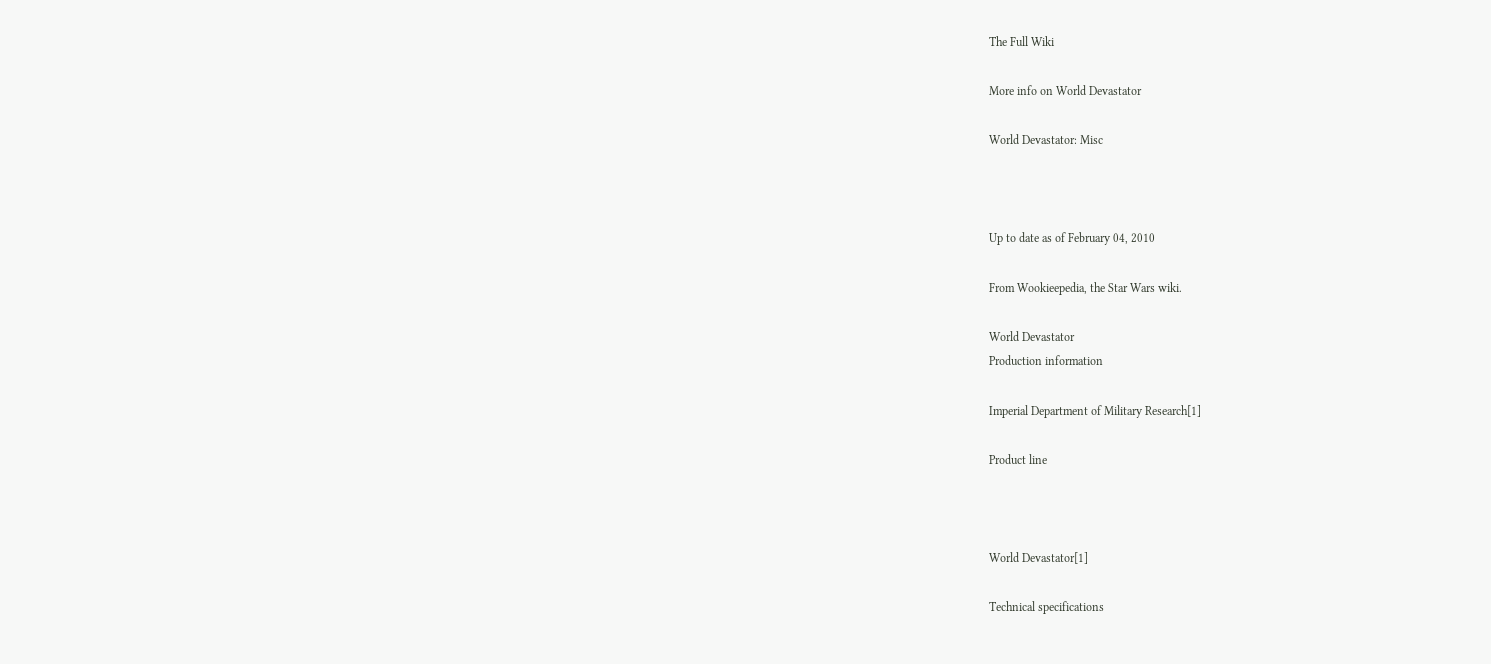The Full Wiki

More info on World Devastator

World Devastator: Misc



Up to date as of February 04, 2010

From Wookieepedia, the Star Wars wiki.

World Devastator
Production information

Imperial Department of Military Research[1]

Product line



World Devastator[1]

Technical specifications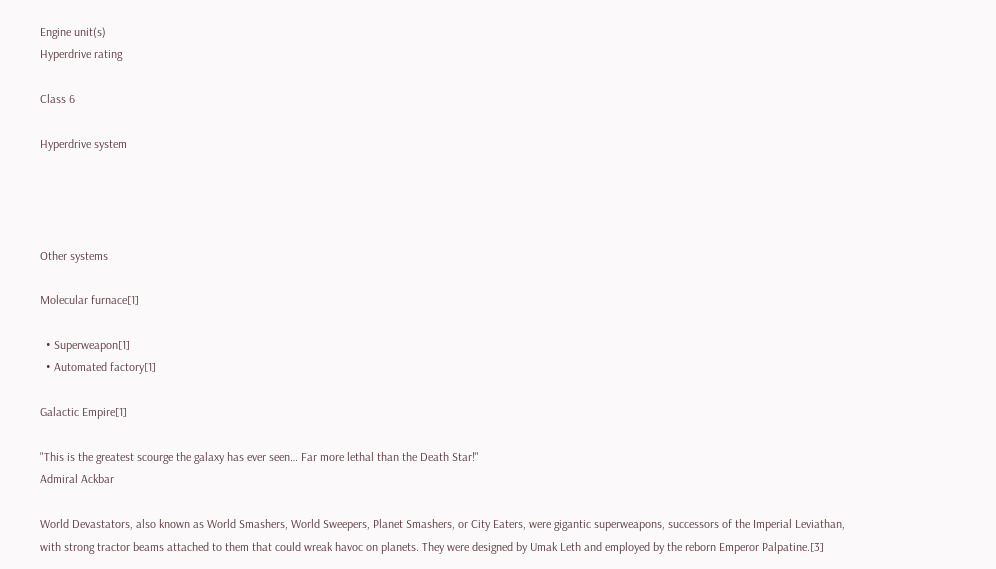Engine unit(s)
Hyperdrive rating

Class 6

Hyperdrive system




Other systems

Molecular furnace[1]

  • Superweapon[1]
  • Automated factory[1]

Galactic Empire[1]

"This is the greatest scourge the galaxy has ever seen… Far more lethal than the Death Star!"
Admiral Ackbar

World Devastators, also known as World Smashers, World Sweepers, Planet Smashers, or City Eaters, were gigantic superweapons, successors of the Imperial Leviathan, with strong tractor beams attached to them that could wreak havoc on planets. They were designed by Umak Leth and employed by the reborn Emperor Palpatine.[3]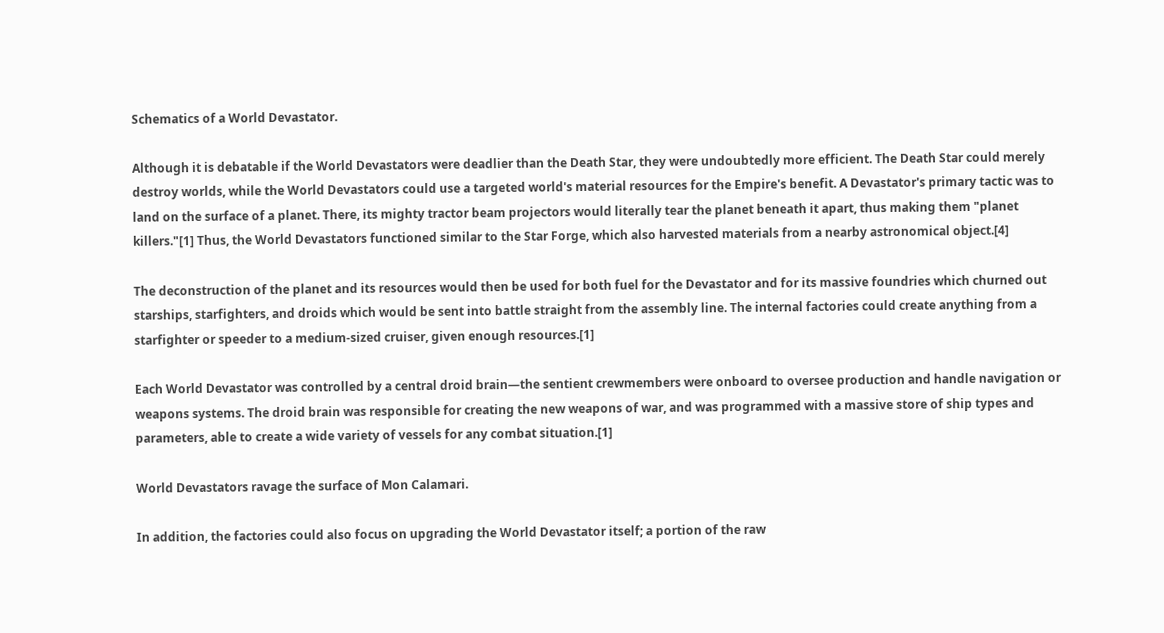Schematics of a World Devastator.

Although it is debatable if the World Devastators were deadlier than the Death Star, they were undoubtedly more efficient. The Death Star could merely destroy worlds, while the World Devastators could use a targeted world's material resources for the Empire's benefit. A Devastator's primary tactic was to land on the surface of a planet. There, its mighty tractor beam projectors would literally tear the planet beneath it apart, thus making them "planet killers."[1] Thus, the World Devastators functioned similar to the Star Forge, which also harvested materials from a nearby astronomical object.[4]

The deconstruction of the planet and its resources would then be used for both fuel for the Devastator and for its massive foundries which churned out starships, starfighters, and droids which would be sent into battle straight from the assembly line. The internal factories could create anything from a starfighter or speeder to a medium-sized cruiser, given enough resources.[1]

Each World Devastator was controlled by a central droid brain—the sentient crewmembers were onboard to oversee production and handle navigation or weapons systems. The droid brain was responsible for creating the new weapons of war, and was programmed with a massive store of ship types and parameters, able to create a wide variety of vessels for any combat situation.[1]

World Devastators ravage the surface of Mon Calamari.

In addition, the factories could also focus on upgrading the World Devastator itself; a portion of the raw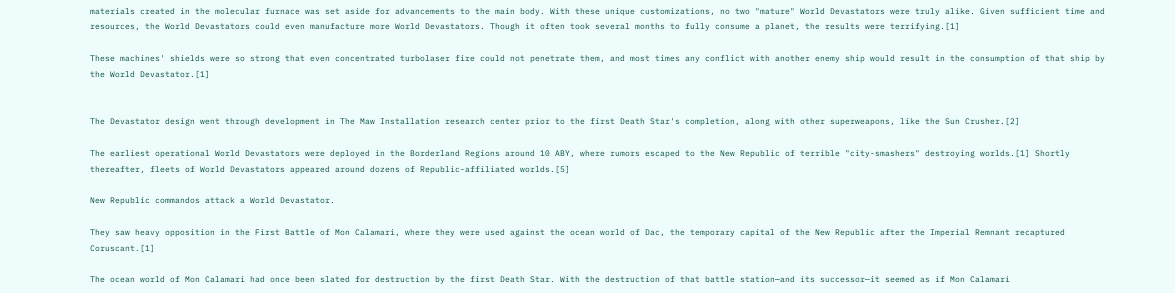materials created in the molecular furnace was set aside for advancements to the main body. With these unique customizations, no two "mature" World Devastators were truly alike. Given sufficient time and resources, the World Devastators could even manufacture more World Devastators. Though it often took several months to fully consume a planet, the results were terrifying.[1]

These machines' shields were so strong that even concentrated turbolaser fire could not penetrate them, and most times any conflict with another enemy ship would result in the consumption of that ship by the World Devastator.[1]


The Devastator design went through development in The Maw Installation research center prior to the first Death Star's completion, along with other superweapons, like the Sun Crusher.[2]

The earliest operational World Devastators were deployed in the Borderland Regions around 10 ABY, where rumors escaped to the New Republic of terrible "city-smashers" destroying worlds.[1] Shortly thereafter, fleets of World Devastators appeared around dozens of Republic-affiliated worlds.[5]

New Republic commandos attack a World Devastator.

They saw heavy opposition in the First Battle of Mon Calamari, where they were used against the ocean world of Dac, the temporary capital of the New Republic after the Imperial Remnant recaptured Coruscant.[1]

The ocean world of Mon Calamari had once been slated for destruction by the first Death Star. With the destruction of that battle station—and its successor—it seemed as if Mon Calamari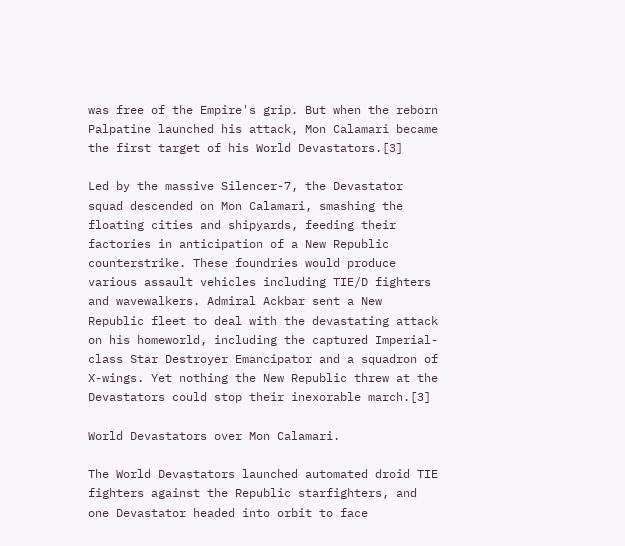was free of the Empire's grip. But when the reborn Palpatine launched his attack, Mon Calamari became the first target of his World Devastators.[3]

Led by the massive Silencer-7, the Devastator squad descended on Mon Calamari, smashing the floating cities and shipyards, feeding their factories in anticipation of a New Republic counterstrike. These foundries would produce various assault vehicles including TIE/D fighters and wavewalkers. Admiral Ackbar sent a New Republic fleet to deal with the devastating attack on his homeworld, including the captured Imperial-class Star Destroyer Emancipator and a squadron of X-wings. Yet nothing the New Republic threw at the Devastators could stop their inexorable march.[3]

World Devastators over Mon Calamari.

The World Devastators launched automated droid TIE fighters against the Republic starfighters, and one Devastator headed into orbit to face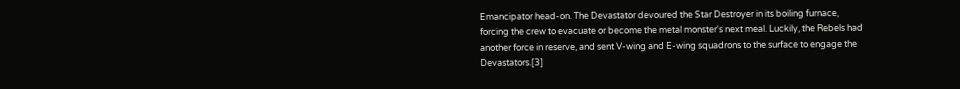Emancipator head-on. The Devastator devoured the Star Destroyer in its boiling furnace, forcing the crew to evacuate or become the metal monster's next meal. Luckily, the Rebels had another force in reserve, and sent V-wing and E-wing squadrons to the surface to engage the Devastators.[3]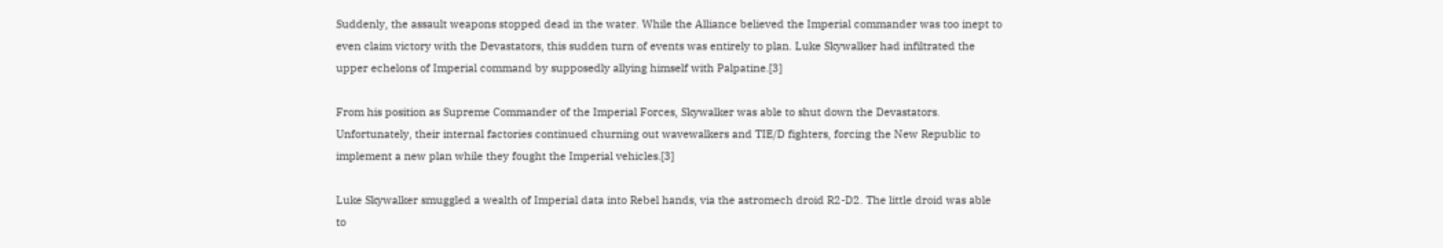Suddenly, the assault weapons stopped dead in the water. While the Alliance believed the Imperial commander was too inept to even claim victory with the Devastators, this sudden turn of events was entirely to plan. Luke Skywalker had infiltrated the upper echelons of Imperial command by supposedly allying himself with Palpatine.[3]

From his position as Supreme Commander of the Imperial Forces, Skywalker was able to shut down the Devastators. Unfortunately, their internal factories continued churning out wavewalkers and TIE/D fighters, forcing the New Republic to implement a new plan while they fought the Imperial vehicles.[3]

Luke Skywalker smuggled a wealth of Imperial data into Rebel hands, via the astromech droid R2-D2. The little droid was able to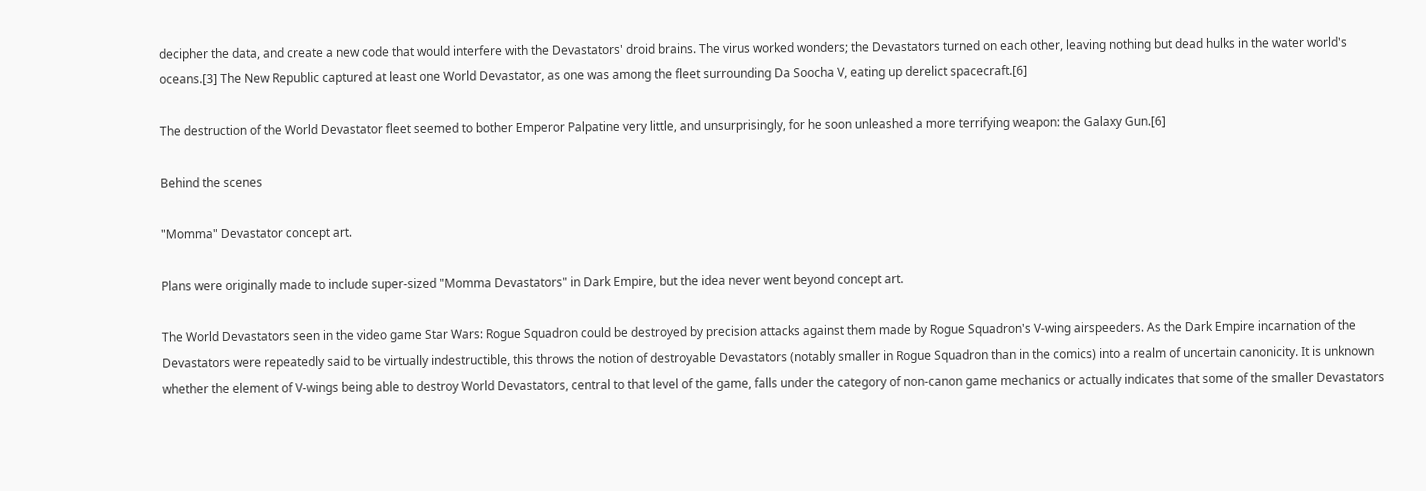decipher the data, and create a new code that would interfere with the Devastators' droid brains. The virus worked wonders; the Devastators turned on each other, leaving nothing but dead hulks in the water world's oceans.[3] The New Republic captured at least one World Devastator, as one was among the fleet surrounding Da Soocha V, eating up derelict spacecraft.[6]

The destruction of the World Devastator fleet seemed to bother Emperor Palpatine very little, and unsurprisingly, for he soon unleashed a more terrifying weapon: the Galaxy Gun.[6]

Behind the scenes

"Momma" Devastator concept art.

Plans were originally made to include super-sized "Momma Devastators" in Dark Empire, but the idea never went beyond concept art.

The World Devastators seen in the video game Star Wars: Rogue Squadron could be destroyed by precision attacks against them made by Rogue Squadron's V-wing airspeeders. As the Dark Empire incarnation of the Devastators were repeatedly said to be virtually indestructible, this throws the notion of destroyable Devastators (notably smaller in Rogue Squadron than in the comics) into a realm of uncertain canonicity. It is unknown whether the element of V-wings being able to destroy World Devastators, central to that level of the game, falls under the category of non-canon game mechanics or actually indicates that some of the smaller Devastators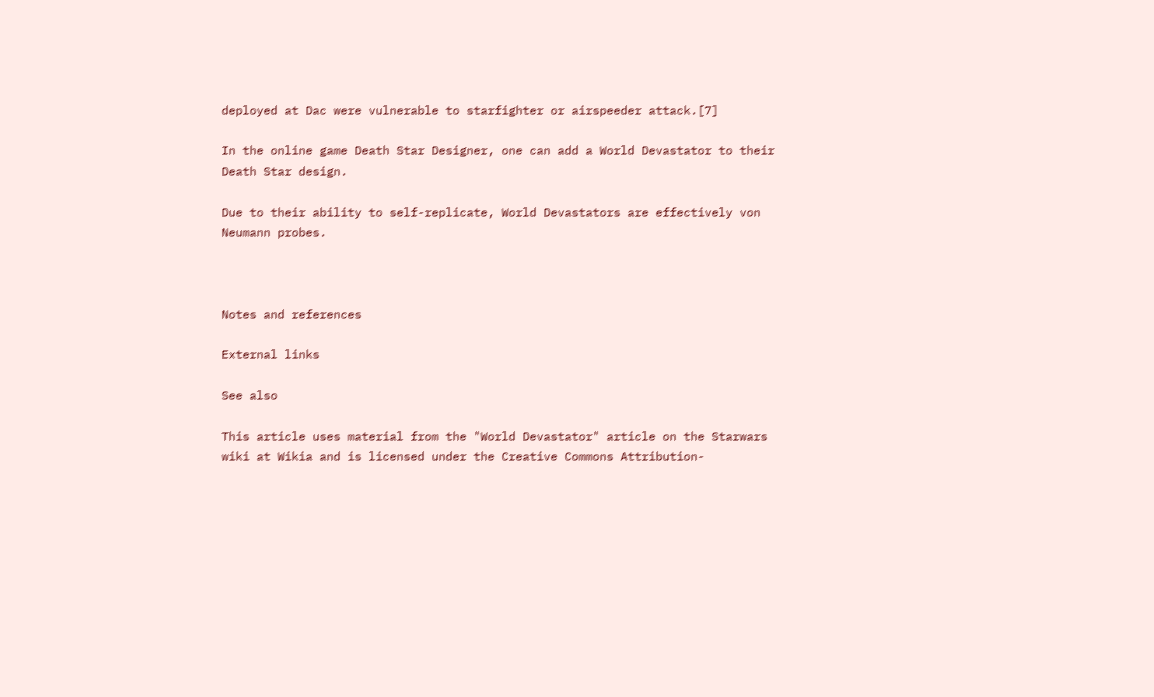deployed at Dac were vulnerable to starfighter or airspeeder attack.[7]

In the online game Death Star Designer, one can add a World Devastator to their Death Star design.

Due to their ability to self-replicate, World Devastators are effectively von Neumann probes.



Notes and references

External links

See also

This article uses material from the "World Devastator" article on the Starwars wiki at Wikia and is licensed under the Creative Commons Attribution-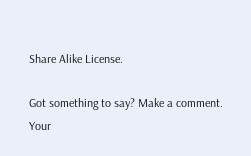Share Alike License.

Got something to say? Make a comment.
Your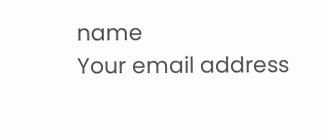name
Your email address